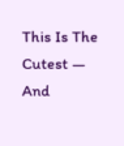This Is The Cutest — And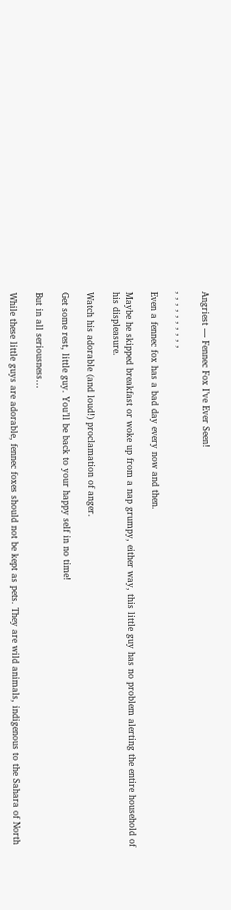Angriest — Fennec Fox I’ve Ever Seen!

, , , , , , , , , ,

Even a fennec fox has a bad day every now and then.

Maybe he skipped breakfast or woke up from a nap grumpy, either way, this little guy has no problem alerting the entire household of his displeasure.

Watch his adorable (and loud!) proclamation of anger.

Get some rest, little guy. You’ll be back to your happy self in no time!

But in all seriousness…

While these little guys are adorable, fennec foxes should not be kept as pets. They are wild animals, indigenous to the Sahara of North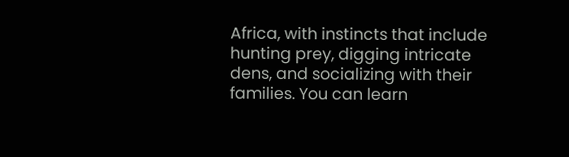Africa, with instincts that include hunting prey, digging intricate dens, and socializing with their families. You can learn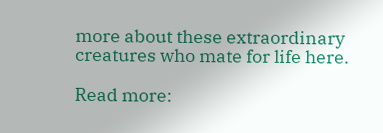more about these extraordinary creatures who mate for life here.

Read more: